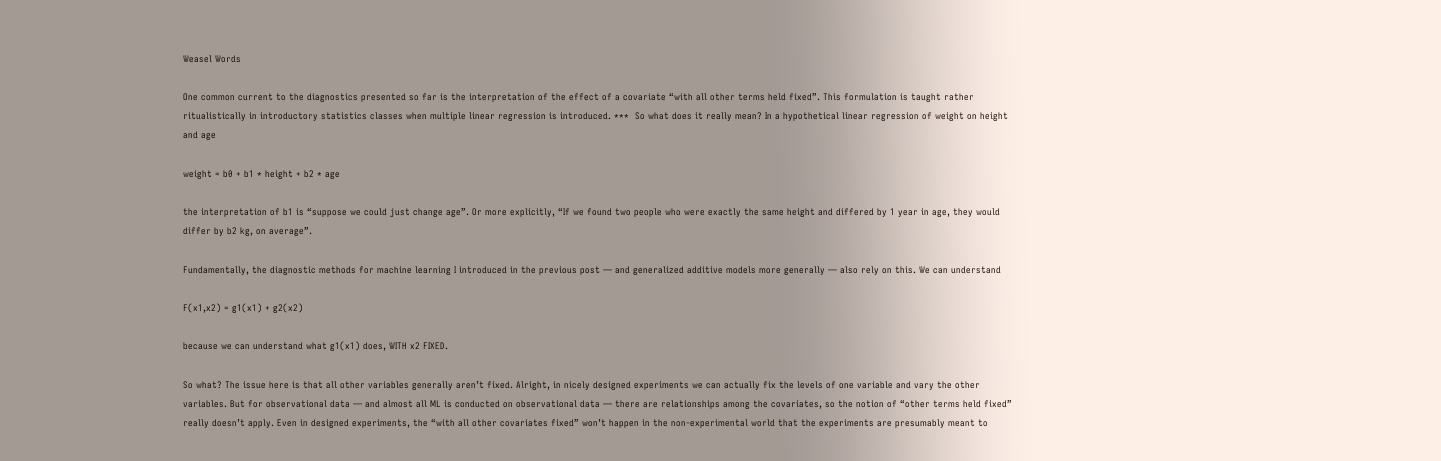Weasel Words

One common current to the diagnostics presented so far is the interpretation of the effect of a covariate “with all other terms held fixed”. This formulation is taught rather ritualistically in introductory statistics classes when multiple linear regression is introduced. ***  So what does it really mean? In a hypothetical linear regression of weight on height and age

weight = b0 + b1 * height + b2 * age

the interpretation of b1 is “suppose we could just change age”. Or more explicitly, “If we found two people who were exactly the same height and differed by 1 year in age, they would differ by b2 kg, on average”.

Fundamentally, the diagnostic methods for machine learning I introduced in the previous post — and generalized additive models more generally — also rely on this. We can understand

F(x1,x2) = g1(x1) + g2(x2)

because we can understand what g1(x1) does, WITH x2 FIXED.

So what? The issue here is that all other variables generally aren’t fixed. Alright, in nicely designed experiments we can actually fix the levels of one variable and vary the other variables. But for observational data — and almost all ML is conducted on observational data — there are relationships among the covariates, so the notion of “other terms held fixed” really doesn’t apply. Even in designed experiments, the “with all other covariates fixed” won’t happen in the non-experimental world that the experiments are presumably meant to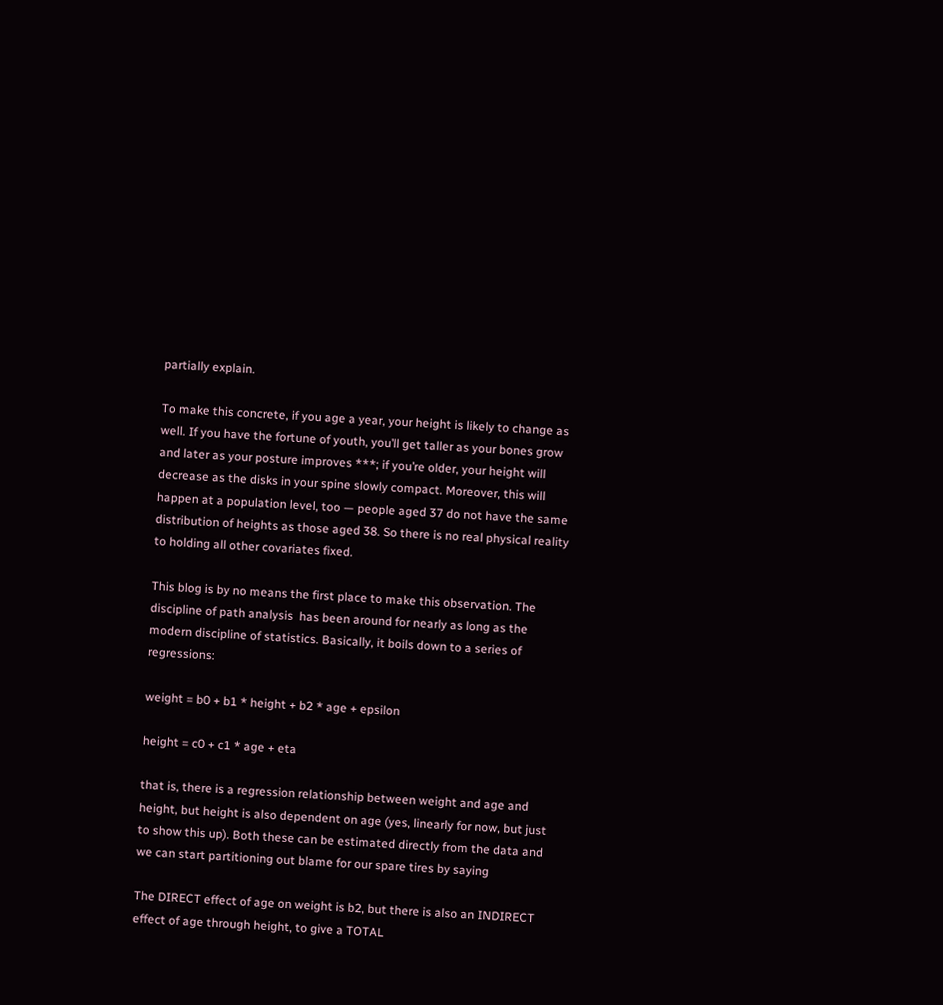partially explain.

To make this concrete, if you age a year, your height is likely to change as well. If you have the fortune of youth, you’ll get taller as your bones grow and later as your posture improves ***; if you’re older, your height will decrease as the disks in your spine slowly compact. Moreover, this will happen at a population level, too — people aged 37 do not have the same distribution of heights as those aged 38. So there is no real physical reality to holding all other covariates fixed.

This blog is by no means the first place to make this observation. The discipline of path analysis  has been around for nearly as long as the modern discipline of statistics. Basically, it boils down to a series of regressions:

weight = b0 + b1 * height + b2 * age + epsilon

height = c0 + c1 * age + eta

that is, there is a regression relationship between weight and age and height, but height is also dependent on age (yes, linearly for now, but just to show this up). Both these can be estimated directly from the data and we can start partitioning out blame for our spare tires by saying

The DIRECT effect of age on weight is b2, but there is also an INDIRECT effect of age through height, to give a TOTAL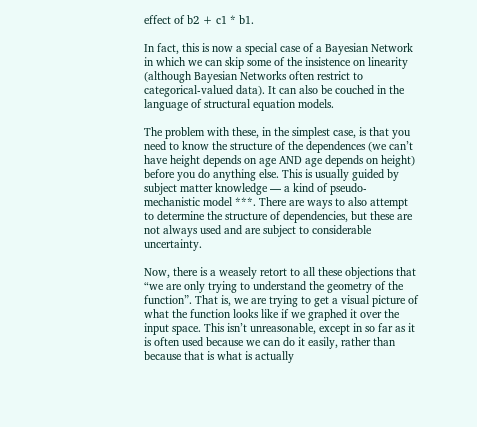effect of b2 + c1 * b1.

In fact, this is now a special case of a Bayesian Network  in which we can skip some of the insistence on linearity (although Bayesian Networks often restrict to categorical-valued data). It can also be couched in the language of structural equation models.

The problem with these, in the simplest case, is that you need to know the structure of the dependences (we can’t have height depends on age AND age depends on height) before you do anything else. This is usually guided by subject matter knowledge — a kind of pseudo-mechanistic model ***. There are ways to also attempt to determine the structure of dependencies, but these are not always used and are subject to considerable uncertainty.

Now, there is a weasely retort to all these objections that “we are only trying to understand the geometry of the function”. That is, we are trying to get a visual picture of what the function looks like if we graphed it over the input space. This isn’t unreasonable, except in so far as it is often used because we can do it easily, rather than because that is what is actually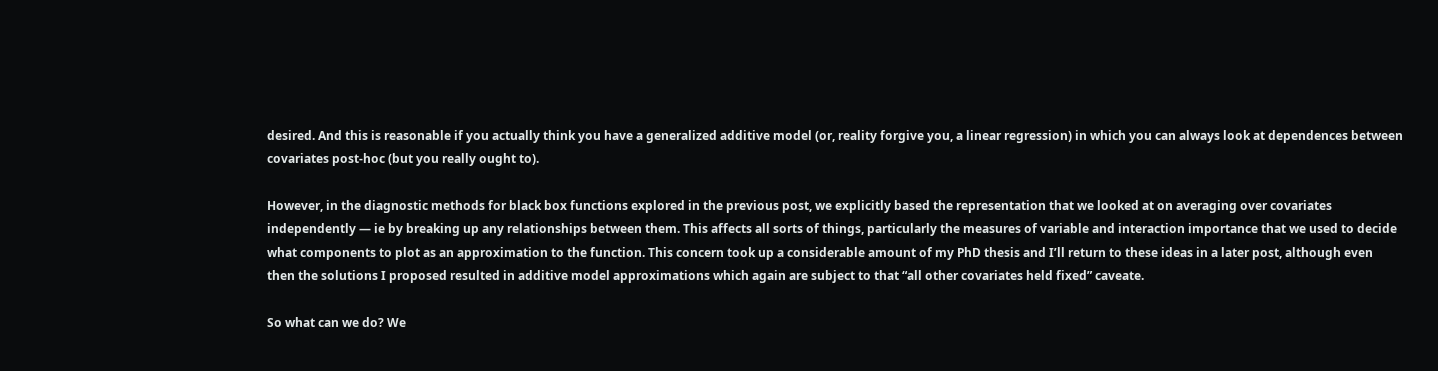desired. And this is reasonable if you actually think you have a generalized additive model (or, reality forgive you, a linear regression) in which you can always look at dependences between covariates post-hoc (but you really ought to).

However, in the diagnostic methods for black box functions explored in the previous post, we explicitly based the representation that we looked at on averaging over covariates independently — ie by breaking up any relationships between them. This affects all sorts of things, particularly the measures of variable and interaction importance that we used to decide what components to plot as an approximation to the function. This concern took up a considerable amount of my PhD thesis and I’ll return to these ideas in a later post, although even then the solutions I proposed resulted in additive model approximations which again are subject to that “all other covariates held fixed” caveate.

So what can we do? We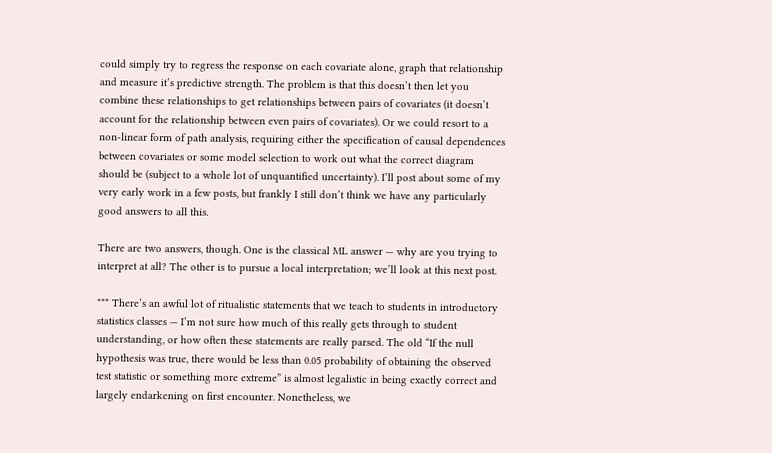could simply try to regress the response on each covariate alone, graph that relationship and measure it’s predictive strength. The problem is that this doesn’t then let you combine these relationships to get relationships between pairs of covariates (it doesn’t account for the relationship between even pairs of covariates). Or we could resort to a non-linear form of path analysis, requiring either the specification of causal dependences between covariates or some model selection to work out what the correct diagram should be (subject to a whole lot of unquantified uncertainty). I’ll post about some of my very early work in a few posts, but frankly I still don’t think we have any particularly good answers to all this.

There are two answers, though. One is the classical ML answer — why are you trying to interpret at all? The other is to pursue a local interpretation; we’ll look at this next post.

*** There’s an awful lot of ritualistic statements that we teach to students in introductory statistics classes — I’m not sure how much of this really gets through to student understanding, or how often these statements are really parsed. The old “If the null hypothesis was true, there would be less than 0.05 probability of obtaining the observed test statistic or something more extreme” is almost legalistic in being exactly correct and largely endarkening on first encounter. Nonetheless, we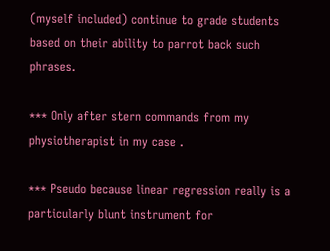(myself included) continue to grade students based on their ability to parrot back such phrases.

*** Only after stern commands from my physiotherapist in my case .

*** Pseudo because linear regression really is a particularly blunt instrument for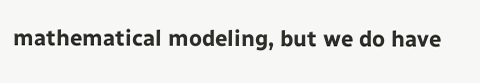mathematical modeling, but we do have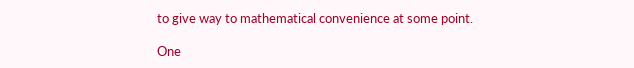to give way to mathematical convenience at some point.

One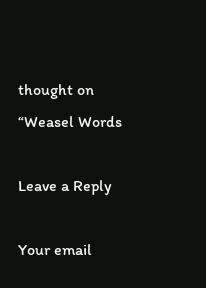thought on “Weasel Words

Leave a Reply

Your email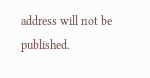address will not be published.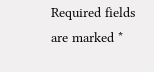Required fields are marked *